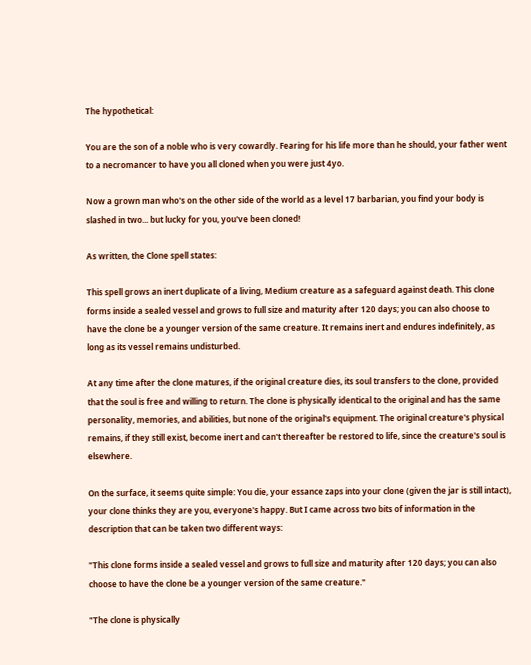The hypothetical:

You are the son of a noble who is very cowardly. Fearing for his life more than he should, your father went to a necromancer to have you all cloned when you were just 4yo.

Now a grown man who's on the other side of the world as a level 17 barbarian, you find your body is slashed in two... but lucky for you, you've been cloned!

As written, the Clone spell states:

This spell grows an inert duplicate of a living, Medium creature as a safeguard against death. This clone forms inside a sealed vessel and grows to full size and maturity after 120 days; you can also choose to have the clone be a younger version of the same creature. It remains inert and endures indefinitely, as long as its vessel remains undisturbed.

At any time after the clone matures, if the original creature dies, its soul transfers to the clone, provided that the soul is free and willing to return. The clone is physically identical to the original and has the same personality, memories, and abilities, but none of the original's equipment. The original creature's physical remains, if they still exist, become inert and can't thereafter be restored to life, since the creature's soul is elsewhere.

On the surface, it seems quite simple: You die, your essance zaps into your clone (given the jar is still intact), your clone thinks they are you, everyone's happy. But I came across two bits of information in the description that can be taken two different ways:

"This clone forms inside a sealed vessel and grows to full size and maturity after 120 days; you can also choose to have the clone be a younger version of the same creature."

"The clone is physically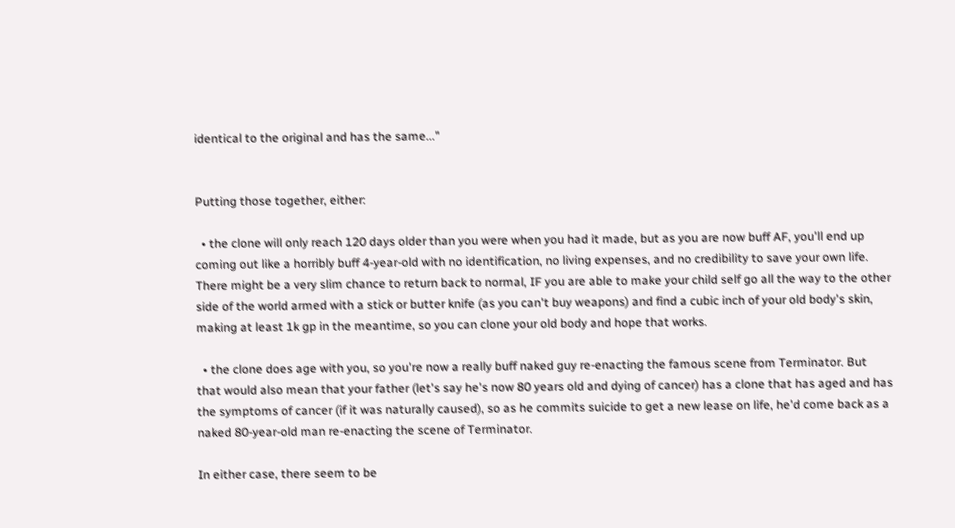identical to the original and has the same..."


Putting those together, either:

  • the clone will only reach 120 days older than you were when you had it made, but as you are now buff AF, you'll end up coming out like a horribly buff 4-year-old with no identification, no living expenses, and no credibility to save your own life. There might be a very slim chance to return back to normal, IF you are able to make your child self go all the way to the other side of the world armed with a stick or butter knife (as you can't buy weapons) and find a cubic inch of your old body's skin, making at least 1k gp in the meantime, so you can clone your old body and hope that works.

  • the clone does age with you, so you're now a really buff naked guy re-enacting the famous scene from Terminator. But that would also mean that your father (let's say he's now 80 years old and dying of cancer) has a clone that has aged and has the symptoms of cancer (if it was naturally caused), so as he commits suicide to get a new lease on life, he'd come back as a naked 80-year-old man re-enacting the scene of Terminator.

In either case, there seem to be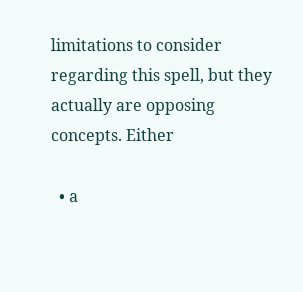limitations to consider regarding this spell, but they actually are opposing concepts. Either

  • a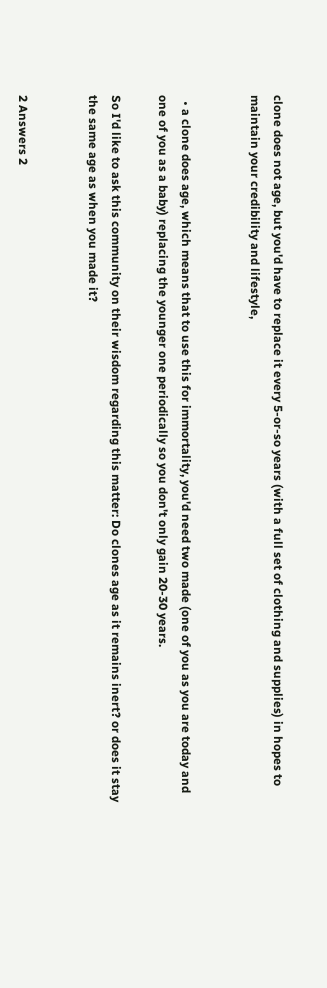clone does not age, but you'd have to replace it every 5-or-so years (with a full set of clothing and supplies) in hopes to maintain your credibility and lifestyle,


  • a clone does age, which means that to use this for immortality, you'd need two made (one of you as you are today and one of you as a baby) replacing the younger one periodically so you don't only gain 20-30 years.

So I'd like to ask this community on their wisdom regarding this matter: Do clones age as it remains inert? or does it stay the same age as when you made it?


2 Answers 2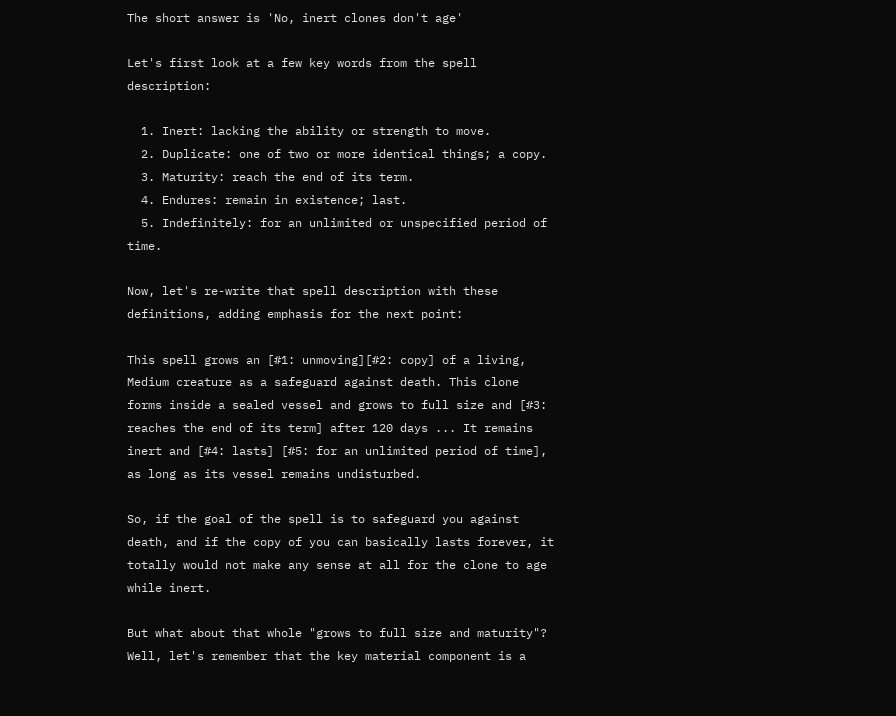The short answer is 'No, inert clones don't age'

Let's first look at a few key words from the spell description:

  1. Inert: lacking the ability or strength to move.
  2. Duplicate: one of two or more identical things; a copy.
  3. Maturity: reach the end of its term.
  4. Endures: remain in existence; last.
  5. Indefinitely: for an unlimited or unspecified period of time.

Now, let's re-write that spell description with these definitions, adding emphasis for the next point:

This spell grows an [#1: unmoving][#2: copy] of a living, Medium creature as a safeguard against death. This clone forms inside a sealed vessel and grows to full size and [#3: reaches the end of its term] after 120 days ... It remains inert and [#4: lasts] [#5: for an unlimited period of time], as long as its vessel remains undisturbed.

So, if the goal of the spell is to safeguard you against death, and if the copy of you can basically lasts forever, it totally would not make any sense at all for the clone to age while inert.

But what about that whole "grows to full size and maturity"? Well, let's remember that the key material component is a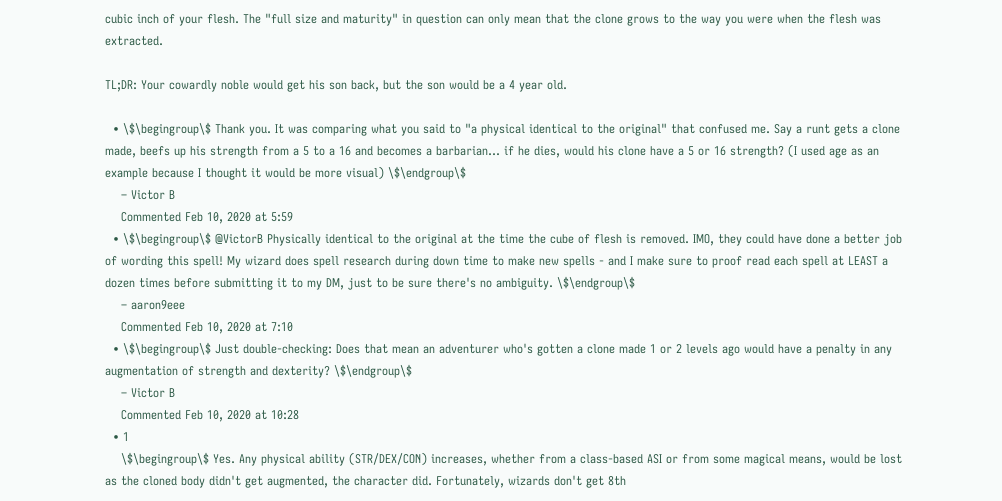cubic inch of your flesh. The "full size and maturity" in question can only mean that the clone grows to the way you were when the flesh was extracted.

TL;DR: Your cowardly noble would get his son back, but the son would be a 4 year old.

  • \$\begingroup\$ Thank you. It was comparing what you said to "a physical identical to the original" that confused me. Say a runt gets a clone made, beefs up his strength from a 5 to a 16 and becomes a barbarian... if he dies, would his clone have a 5 or 16 strength? (I used age as an example because I thought it would be more visual) \$\endgroup\$
    – Victor B
    Commented Feb 10, 2020 at 5:59
  • \$\begingroup\$ @VictorB Physically identical to the original at the time the cube of flesh is removed. IMO, they could have done a better job of wording this spell! My wizard does spell research during down time to make new spells - and I make sure to proof read each spell at LEAST a dozen times before submitting it to my DM, just to be sure there's no ambiguity. \$\endgroup\$
    – aaron9eee
    Commented Feb 10, 2020 at 7:10
  • \$\begingroup\$ Just double-checking: Does that mean an adventurer who's gotten a clone made 1 or 2 levels ago would have a penalty in any augmentation of strength and dexterity? \$\endgroup\$
    – Victor B
    Commented Feb 10, 2020 at 10:28
  • 1
    \$\begingroup\$ Yes. Any physical ability (STR/DEX/CON) increases, whether from a class-based ASI or from some magical means, would be lost as the cloned body didn't get augmented, the character did. Fortunately, wizards don't get 8th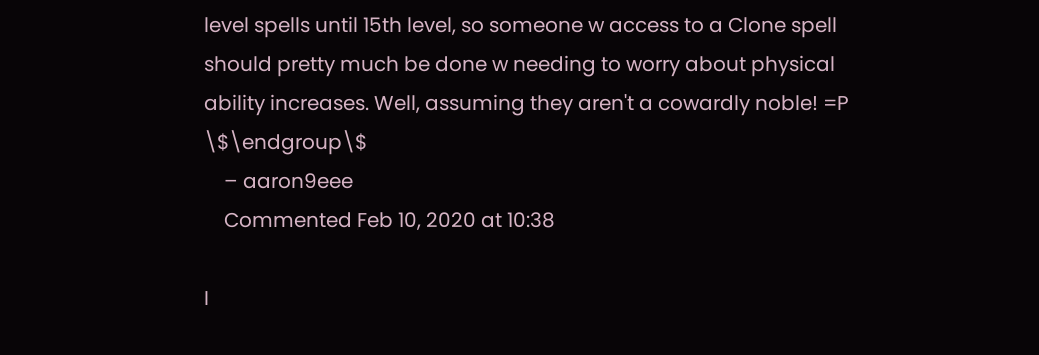level spells until 15th level, so someone w access to a Clone spell should pretty much be done w needing to worry about physical ability increases. Well, assuming they aren't a cowardly noble! =P \$\endgroup\$
    – aaron9eee
    Commented Feb 10, 2020 at 10:38

I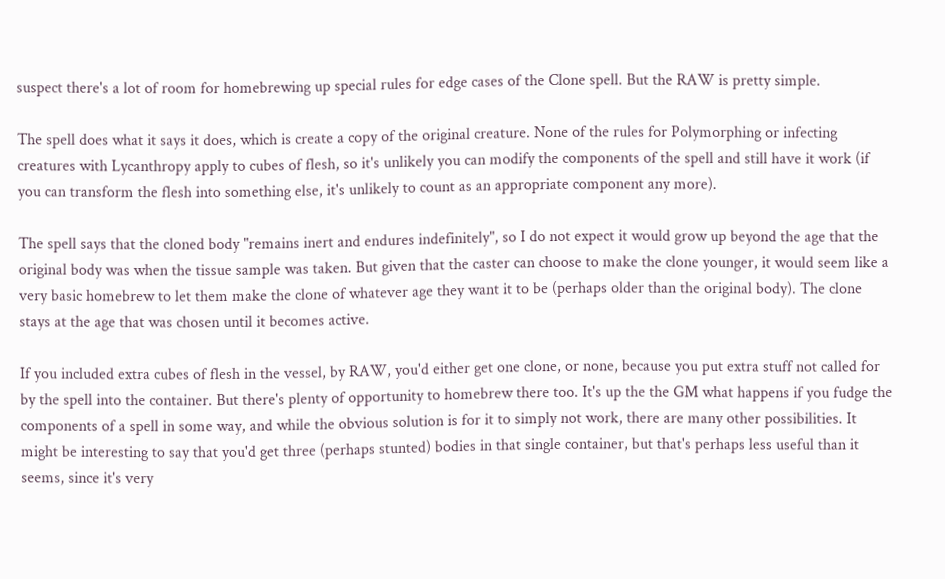suspect there's a lot of room for homebrewing up special rules for edge cases of the Clone spell. But the RAW is pretty simple.

The spell does what it says it does, which is create a copy of the original creature. None of the rules for Polymorphing or infecting creatures with Lycanthropy apply to cubes of flesh, so it's unlikely you can modify the components of the spell and still have it work (if you can transform the flesh into something else, it's unlikely to count as an appropriate component any more).

The spell says that the cloned body "remains inert and endures indefinitely", so I do not expect it would grow up beyond the age that the original body was when the tissue sample was taken. But given that the caster can choose to make the clone younger, it would seem like a very basic homebrew to let them make the clone of whatever age they want it to be (perhaps older than the original body). The clone stays at the age that was chosen until it becomes active.

If you included extra cubes of flesh in the vessel, by RAW, you'd either get one clone, or none, because you put extra stuff not called for by the spell into the container. But there's plenty of opportunity to homebrew there too. It's up the the GM what happens if you fudge the components of a spell in some way, and while the obvious solution is for it to simply not work, there are many other possibilities. It might be interesting to say that you'd get three (perhaps stunted) bodies in that single container, but that's perhaps less useful than it seems, since it's very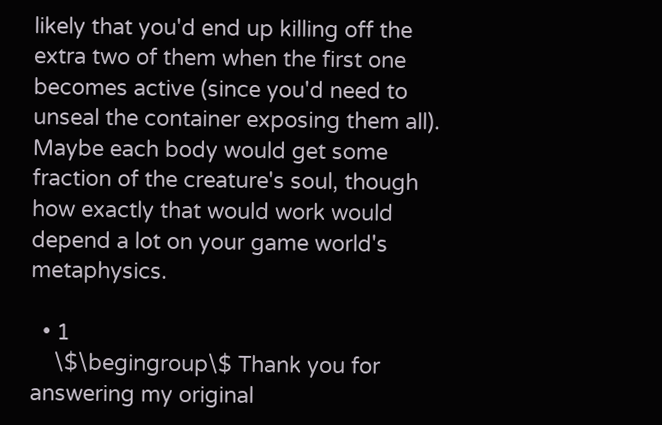likely that you'd end up killing off the extra two of them when the first one becomes active (since you'd need to unseal the container exposing them all). Maybe each body would get some fraction of the creature's soul, though how exactly that would work would depend a lot on your game world's metaphysics.

  • 1
    \$\begingroup\$ Thank you for answering my original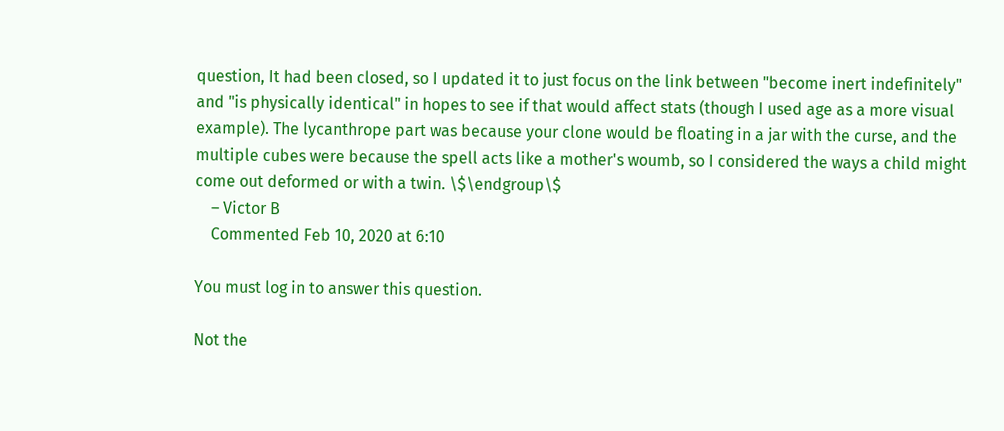question, It had been closed, so I updated it to just focus on the link between "become inert indefinitely" and "is physically identical" in hopes to see if that would affect stats (though I used age as a more visual example). The lycanthrope part was because your clone would be floating in a jar with the curse, and the multiple cubes were because the spell acts like a mother's woumb, so I considered the ways a child might come out deformed or with a twin. \$\endgroup\$
    – Victor B
    Commented Feb 10, 2020 at 6:10

You must log in to answer this question.

Not the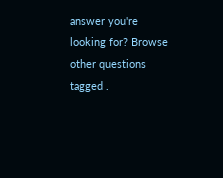answer you're looking for? Browse other questions tagged .